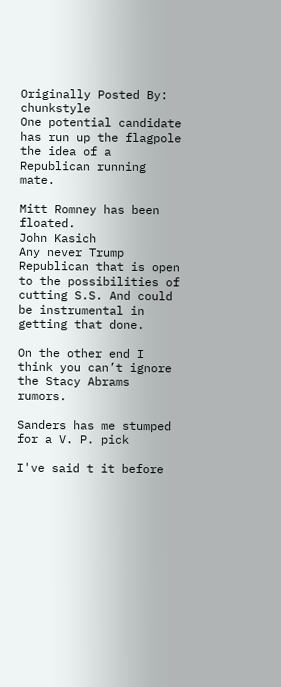Originally Posted By: chunkstyle
One potential candidate has run up the flagpole the idea of a Republican running mate.

Mitt Romney has been floated.
John Kasich
Any never Trump Republican that is open to the possibilities of cutting S.S. And could be instrumental in getting that done.

On the other end I think you can’t ignore the Stacy Abrams rumors.

Sanders has me stumped for a V. P. pick

I've said t it before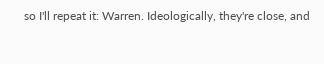so I'll repeat it: Warren. Ideologically, they're close, and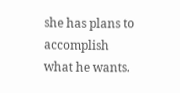she has plans to accomplish what he wants.